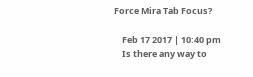Force Mira Tab Focus?

    Feb 17 2017 | 10:40 pm
    Is there any way to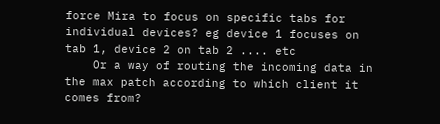force Mira to focus on specific tabs for individual devices? eg device 1 focuses on tab 1, device 2 on tab 2 .... etc
    Or a way of routing the incoming data in the max patch according to which client it comes from?